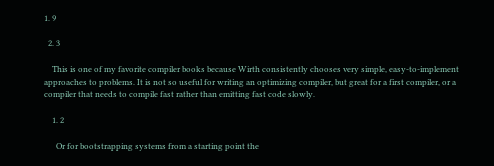1. 9

  2. 3

    This is one of my favorite compiler books because Wirth consistently chooses very simple, easy-to-implement approaches to problems. It is not so useful for writing an optimizing compiler, but great for a first compiler, or a compiler that needs to compile fast rather than emitting fast code slowly.

    1. 2

      Or for bootstrapping systems from a starting point the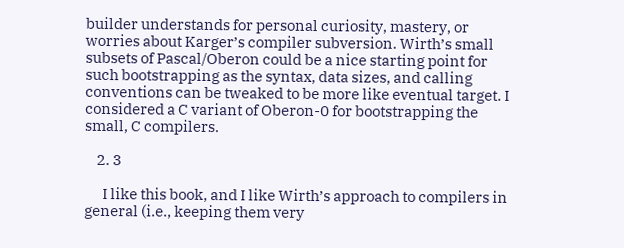builder understands for personal curiosity, mastery, or worries about Karger’s compiler subversion. Wirth’s small subsets of Pascal/Oberon could be a nice starting point for such bootstrapping as the syntax, data sizes, and calling conventions can be tweaked to be more like eventual target. I considered a C variant of Oberon-0 for bootstrapping the small, C compilers.

    2. 3

      I like this book, and I like Wirth’s approach to compilers in general (i.e., keeping them very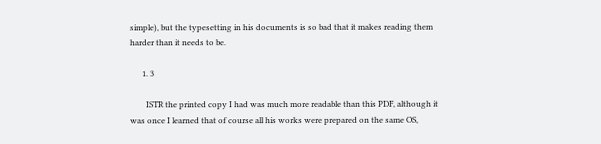simple), but the typesetting in his documents is so bad that it makes reading them harder than it needs to be.

      1. 3

        ISTR the printed copy I had was much more readable than this PDF, although it was once I learned that of course all his works were prepared on the same OS,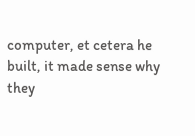computer, et cetera he built, it made sense why they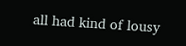all had kind of lousy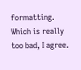formatting. Which is really too bad, I agree.